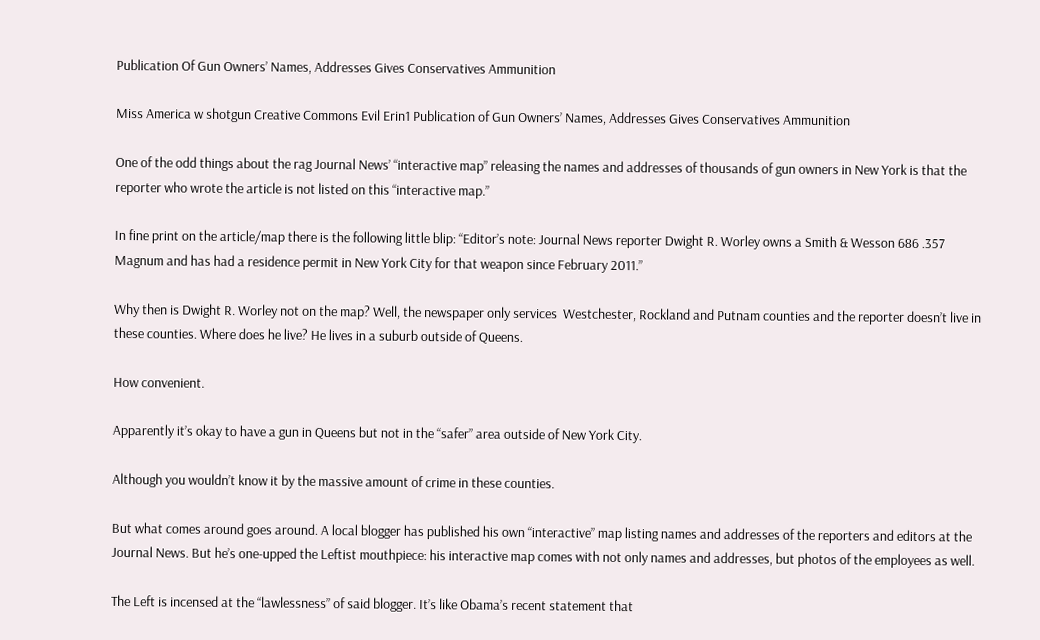Publication Of Gun Owners’ Names, Addresses Gives Conservatives Ammunition

Miss America w shotgun Creative Commons Evil Erin1 Publication of Gun Owners’ Names, Addresses Gives Conservatives Ammunition

One of the odd things about the rag Journal News’ “interactive map” releasing the names and addresses of thousands of gun owners in New York is that the reporter who wrote the article is not listed on this “interactive map.”

In fine print on the article/map there is the following little blip: “Editor’s note: Journal News reporter Dwight R. Worley owns a Smith & Wesson 686 .357 Magnum and has had a residence permit in New York City for that weapon since February 2011.”

Why then is Dwight R. Worley not on the map? Well, the newspaper only services  Westchester, Rockland and Putnam counties and the reporter doesn’t live in these counties. Where does he live? He lives in a suburb outside of Queens.

How convenient.

Apparently it’s okay to have a gun in Queens but not in the “safer” area outside of New York City.

Although you wouldn’t know it by the massive amount of crime in these counties.

But what comes around goes around. A local blogger has published his own “interactive” map listing names and addresses of the reporters and editors at the Journal News. But he’s one-upped the Leftist mouthpiece: his interactive map comes with not only names and addresses, but photos of the employees as well.

The Left is incensed at the “lawlessness” of said blogger. It’s like Obama’s recent statement that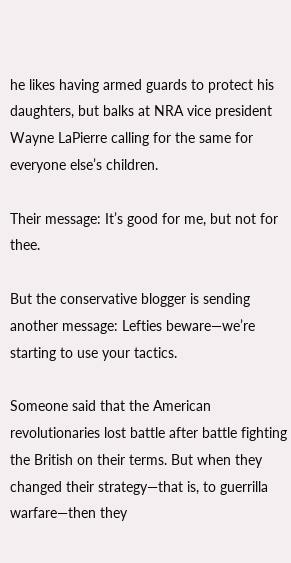he likes having armed guards to protect his daughters, but balks at NRA vice president Wayne LaPierre calling for the same for everyone else’s children.

Their message: It’s good for me, but not for thee.

But the conservative blogger is sending another message: Lefties beware—we’re starting to use your tactics.

Someone said that the American revolutionaries lost battle after battle fighting the British on their terms. But when they changed their strategy—that is, to guerrilla warfare—then they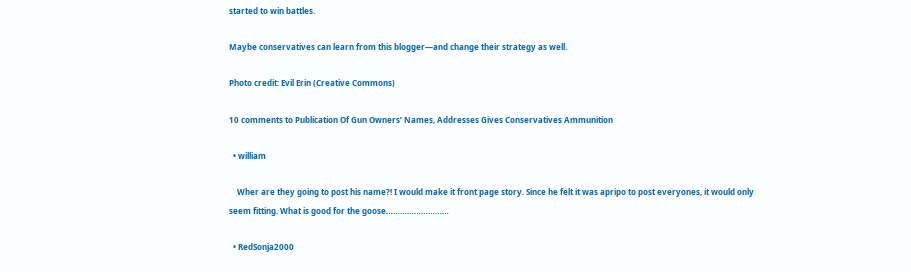started to win battles.

Maybe conservatives can learn from this blogger—and change their strategy as well.

Photo credit: Evil Erin (Creative Commons)

10 comments to Publication Of Gun Owners’ Names, Addresses Gives Conservatives Ammunition

  • william

    Wher are they going to post his name?! I would make it front page story. Since he felt it was apripo to post everyones, it would only seem fitting. What is good for the goose………………………

  • RedSonja2000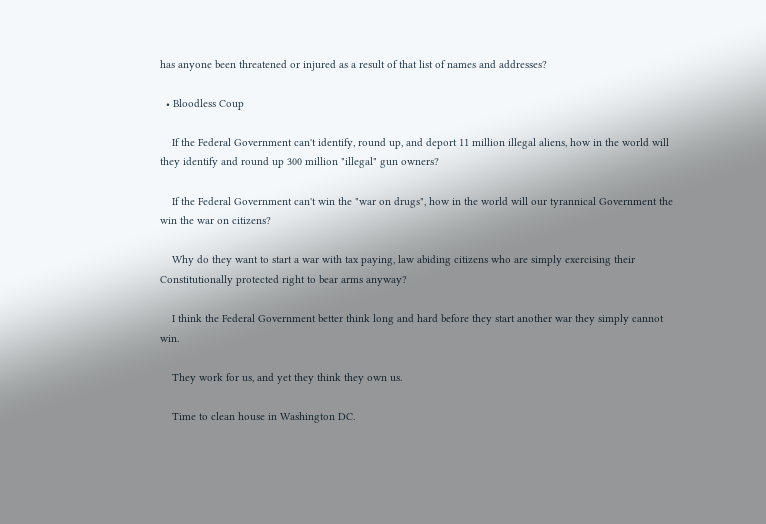has anyone been threatened or injured as a result of that list of names and addresses?

  • Bloodless Coup

    If the Federal Government can't identify, round up, and deport 11 million illegal aliens, how in the world will they identify and round up 300 million "illegal" gun owners?

    If the Federal Government can't win the "war on drugs", how in the world will our tyrannical Government the win the war on citizens?

    Why do they want to start a war with tax paying, law abiding citizens who are simply exercising their Constitutionally protected right to bear arms anyway?

    I think the Federal Government better think long and hard before they start another war they simply cannot win.

    They work for us, and yet they think they own us.

    Time to clean house in Washington DC.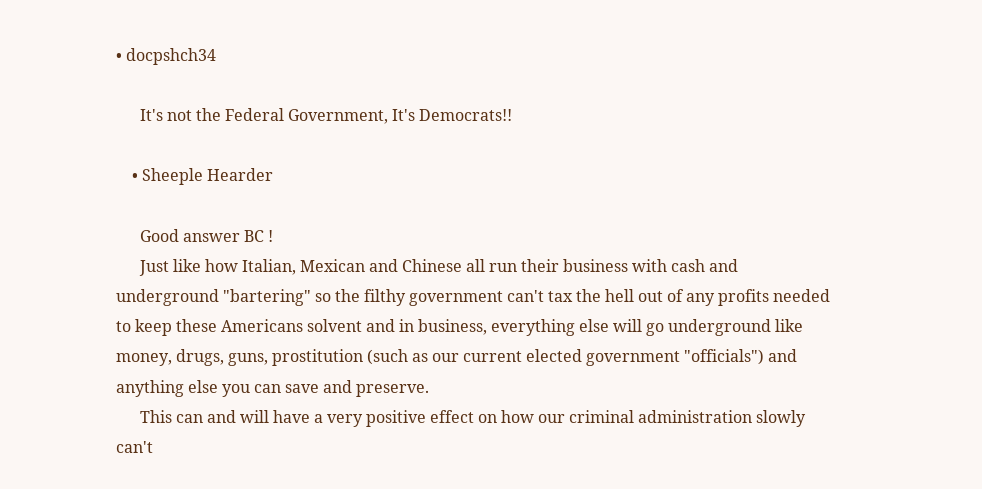• docpshch34

      It's not the Federal Government, It's Democrats!!

    • Sheeple Hearder

      Good answer BC !
      Just like how Italian, Mexican and Chinese all run their business with cash and underground "bartering" so the filthy government can't tax the hell out of any profits needed to keep these Americans solvent and in business, everything else will go underground like money, drugs, guns, prostitution (such as our current elected government "officials") and anything else you can save and preserve.
      This can and will have a very positive effect on how our criminal administration slowly can't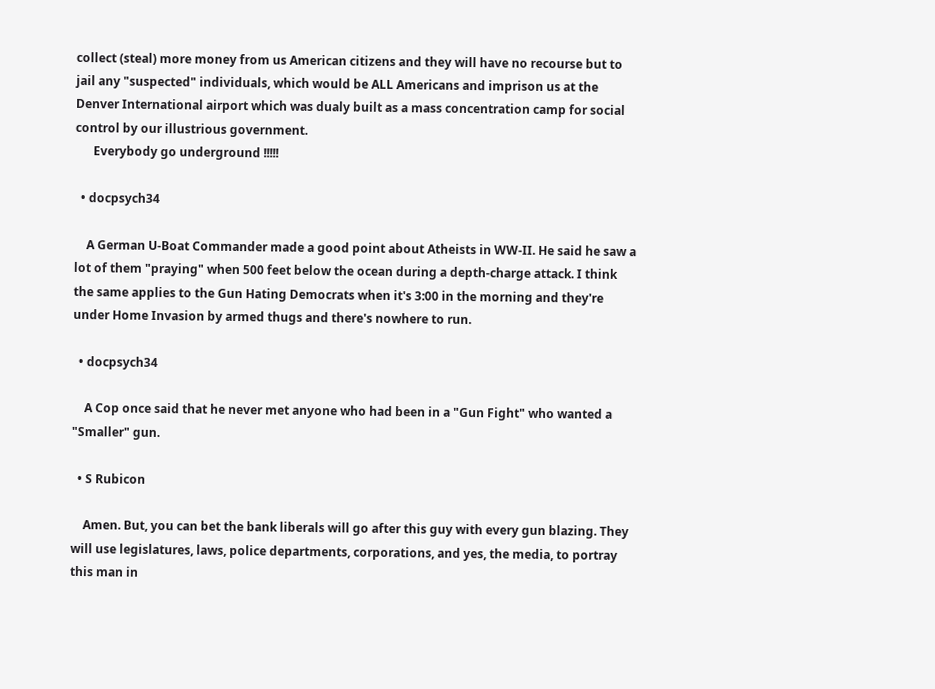collect (steal) more money from us American citizens and they will have no recourse but to jail any "suspected" individuals, which would be ALL Americans and imprison us at the Denver International airport which was dualy built as a mass concentration camp for social control by our illustrious government.
      Everybody go underground !!!!!

  • docpsych34

    A German U-Boat Commander made a good point about Atheists in WW-II. He said he saw a lot of them "praying" when 500 feet below the ocean during a depth-charge attack. I think the same applies to the Gun Hating Democrats when it's 3:00 in the morning and they're under Home Invasion by armed thugs and there's nowhere to run.

  • docpsych34

    A Cop once said that he never met anyone who had been in a "Gun Fight" who wanted a "Smaller" gun.

  • S Rubicon

    Amen. But, you can bet the bank liberals will go after this guy with every gun blazing. They will use legislatures, laws, police departments, corporations, and yes, the media, to portray this man in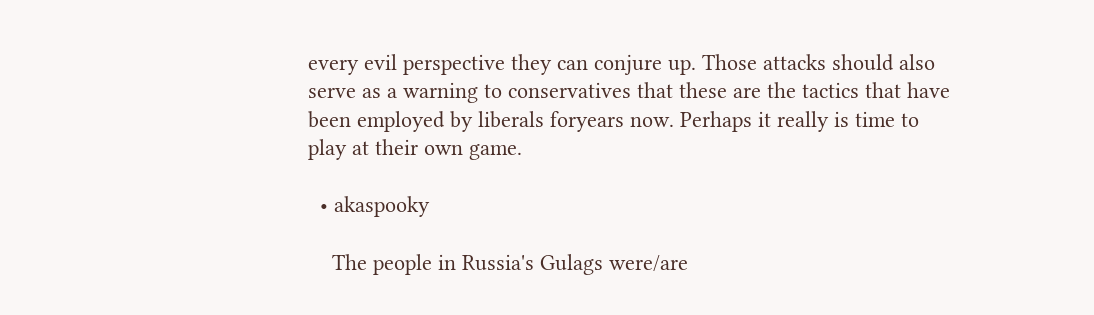every evil perspective they can conjure up. Those attacks should also serve as a warning to conservatives that these are the tactics that have been employed by liberals foryears now. Perhaps it really is time to play at their own game.

  • akaspooky

    The people in Russia's Gulags were/are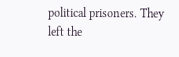political prisoners. They left the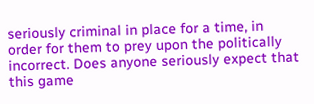seriously criminal in place for a time, in order for them to prey upon the politically incorrect. Does anyone seriously expect that this game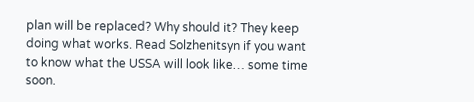plan will be replaced? Why should it? They keep doing what works. Read Solzhenitsyn if you want to know what the USSA will look like… some time soon.